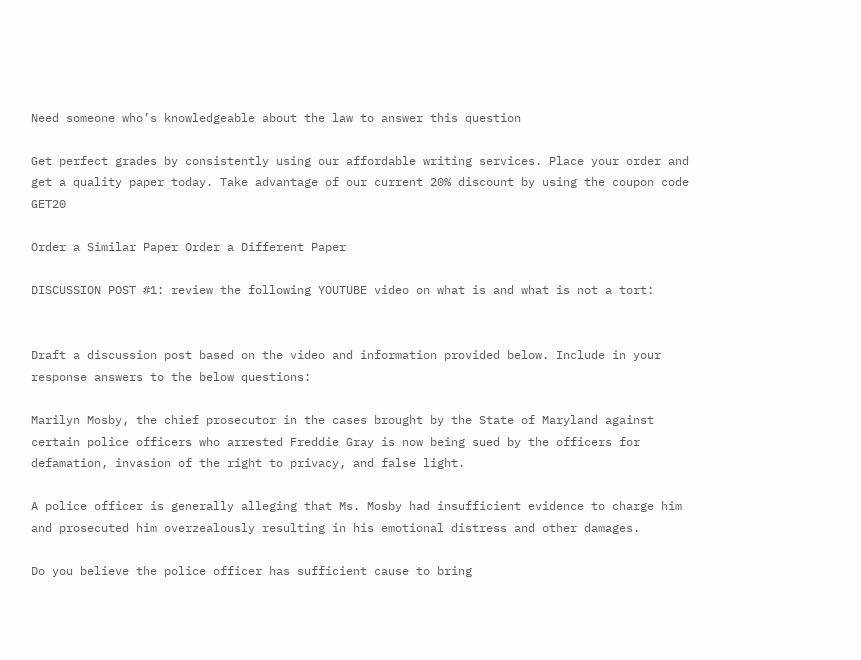Need someone who’s knowledgeable about the law to answer this question

Get perfect grades by consistently using our affordable writing services. Place your order and get a quality paper today. Take advantage of our current 20% discount by using the coupon code GET20

Order a Similar Paper Order a Different Paper

DISCUSSION POST #1: review the following YOUTUBE video on what is and what is not a tort:


Draft a discussion post based on the video and information provided below. Include in your response answers to the below questions:

Marilyn Mosby, the chief prosecutor in the cases brought by the State of Maryland against certain police officers who arrested Freddie Gray is now being sued by the officers for defamation, invasion of the right to privacy, and false light.

A police officer is generally alleging that Ms. Mosby had insufficient evidence to charge him and prosecuted him overzealously resulting in his emotional distress and other damages.

Do you believe the police officer has sufficient cause to bring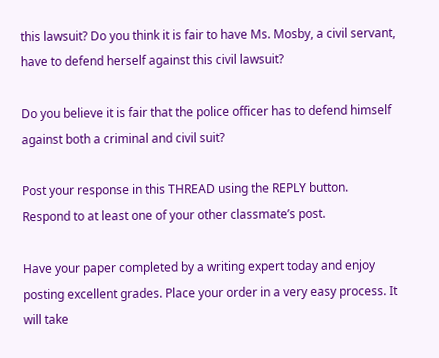this lawsuit? Do you think it is fair to have Ms. Mosby, a civil servant, have to defend herself against this civil lawsuit?

Do you believe it is fair that the police officer has to defend himself against both a criminal and civil suit?

Post your response in this THREAD using the REPLY button. Respond to at least one of your other classmate’s post.

Have your paper completed by a writing expert today and enjoy posting excellent grades. Place your order in a very easy process. It will take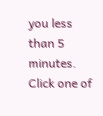you less than 5 minutes. Click one of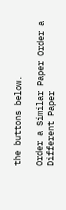the buttons below.

Order a Similar Paper Order a Different Paper